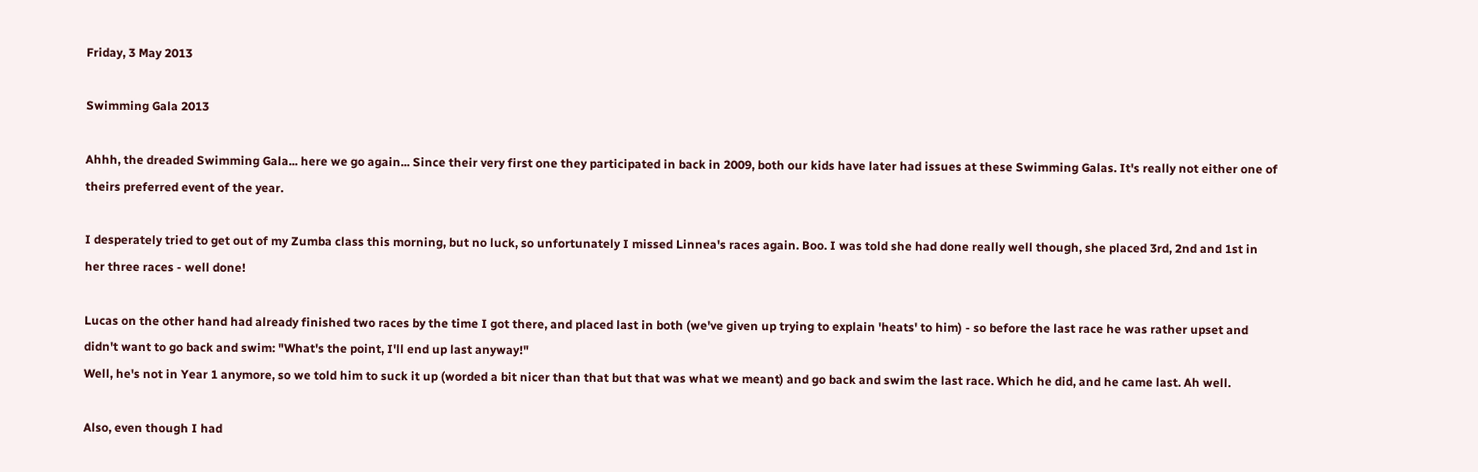Friday, 3 May 2013

Swimming Gala 2013

Ahhh, the dreaded Swimming Gala... here we go again... Since their very first one they participated in back in 2009, both our kids have later had issues at these Swimming Galas. It's really not either one of theirs preferred event of the year.

I desperately tried to get out of my Zumba class this morning, but no luck, so unfortunately I missed Linnea's races again. Boo. I was told she had done really well though, she placed 3rd, 2nd and 1st in her three races - well done!

Lucas on the other hand had already finished two races by the time I got there, and placed last in both (we've given up trying to explain 'heats' to him) - so before the last race he was rather upset and didn't want to go back and swim: "What's the point, I'll end up last anyway!"
Well, he's not in Year 1 anymore, so we told him to suck it up (worded a bit nicer than that but that was what we meant) and go back and swim the last race. Which he did, and he came last. Ah well.

Also, even though I had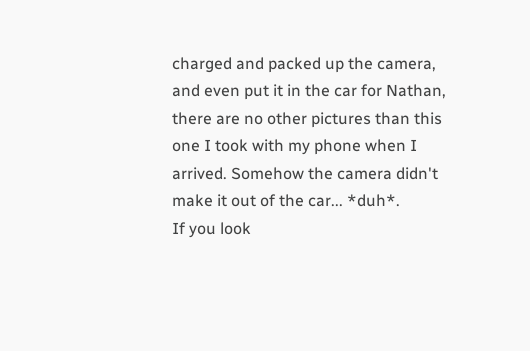charged and packed up the camera, and even put it in the car for Nathan, there are no other pictures than this one I took with my phone when I arrived. Somehow the camera didn't make it out of the car... *duh*.
If you look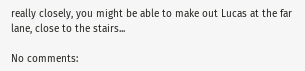really closely, you might be able to make out Lucas at the far lane, close to the stairs...

No comments: